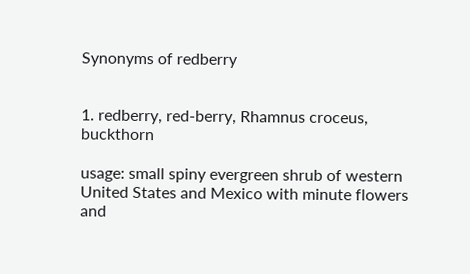Synonyms of redberry


1. redberry, red-berry, Rhamnus croceus, buckthorn

usage: small spiny evergreen shrub of western United States and Mexico with minute flowers and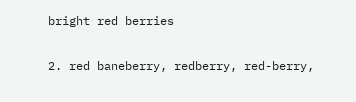bright red berries

2. red baneberry, redberry, red-berry,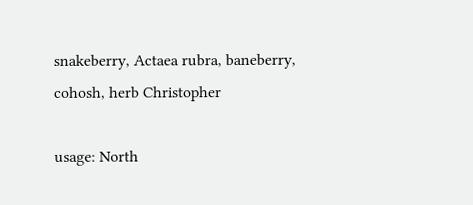snakeberry, Actaea rubra, baneberry, cohosh, herb Christopher

usage: North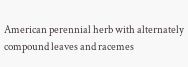American perennial herb with alternately compound leaves and racemes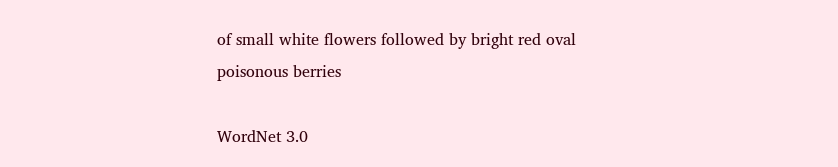of small white flowers followed by bright red oval poisonous berries

WordNet 3.0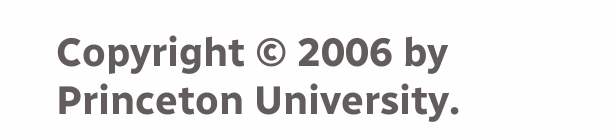Copyright © 2006 by Princeton University.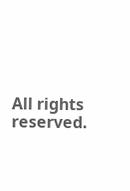All rights reserved.